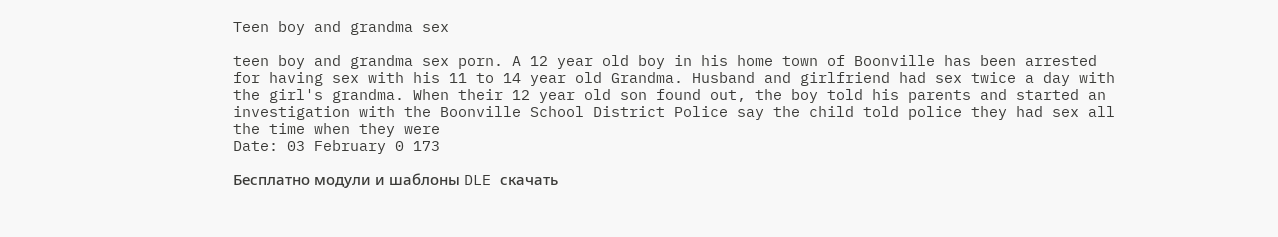Teen boy and grandma sex

teen boy and grandma sex porn. A 12 year old boy in his home town of Boonville has been arrested for having sex with his 11 to 14 year old Grandma. Husband and girlfriend had sex twice a day with the girl's grandma. When their 12 year old son found out, the boy told his parents and started an investigation with the Boonville School District Police say the child told police they had sex all the time when they were
Date: 03 February 0 173

Бесплатно модули и шаблоны DLE скачать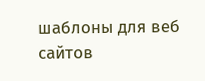шаблоны для веб сайтов